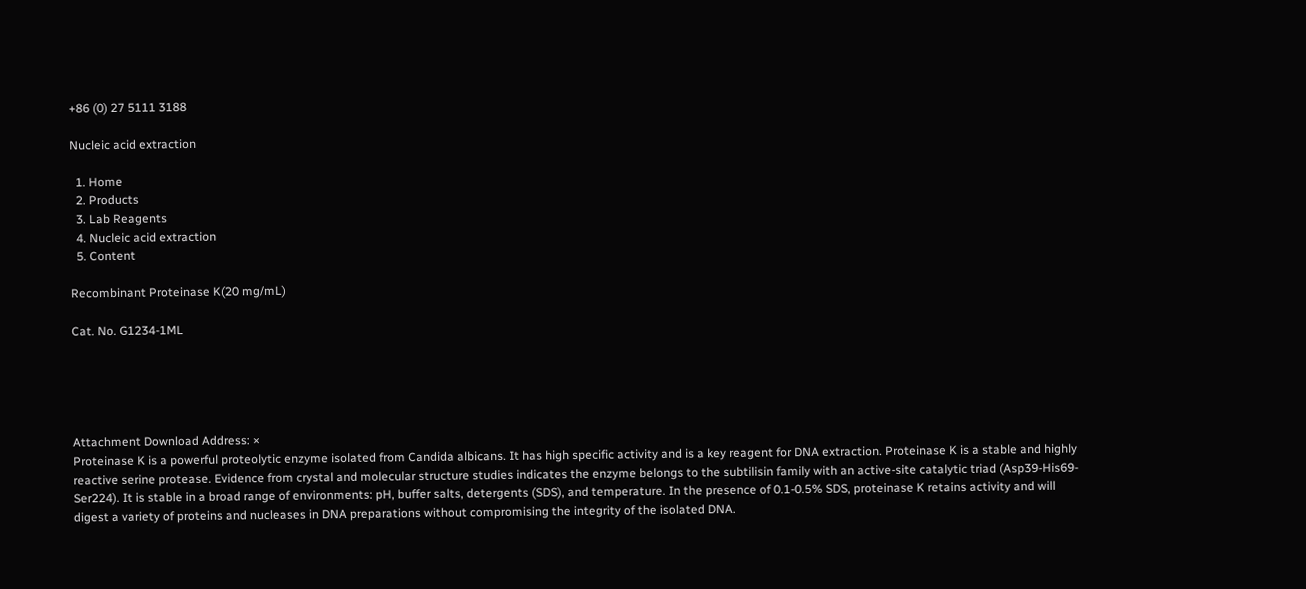+86 (0) 27 5111 3188

Nucleic acid extraction

  1. Home
  2. Products
  3. Lab Reagents
  4. Nucleic acid extraction
  5. Content

Recombinant Proteinase K(20 mg/mL)

Cat. No. G1234-1ML





Attachment Download Address: ×
Proteinase K is a powerful proteolytic enzyme isolated from Candida albicans. It has high specific activity and is a key reagent for DNA extraction. Proteinase K is a stable and highly reactive serine protease. Evidence from crystal and molecular structure studies indicates the enzyme belongs to the subtilisin family with an active-site catalytic triad (Asp39-His69-Ser224). It is stable in a broad range of environments: pH, buffer salts, detergents (SDS), and temperature. In the presence of 0.1-0.5% SDS, proteinase K retains activity and will digest a variety of proteins and nucleases in DNA preparations without compromising the integrity of the isolated DNA.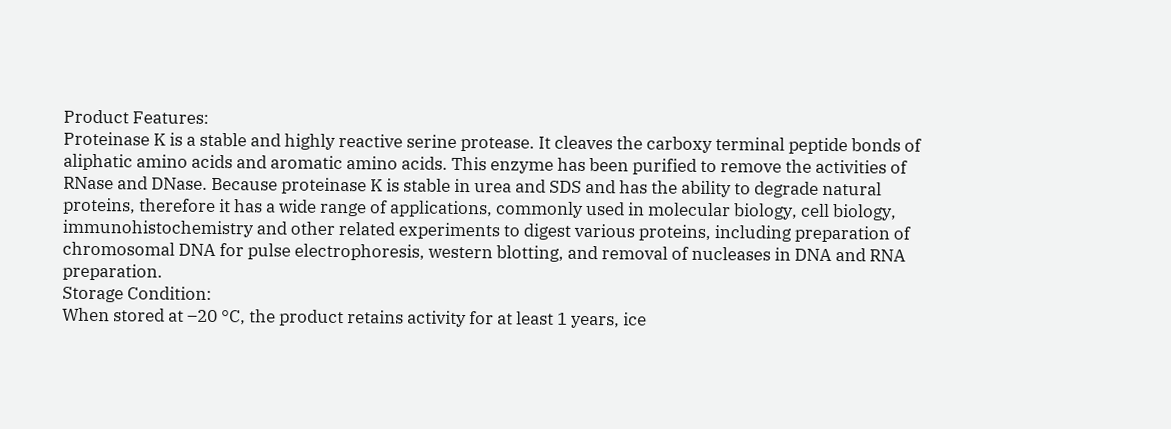Product Features:
Proteinase K is a stable and highly reactive serine protease. It cleaves the carboxy terminal peptide bonds of aliphatic amino acids and aromatic amino acids. This enzyme has been purified to remove the activities of  RNase and DNase. Because proteinase K is stable in urea and SDS and has the ability to degrade natural proteins, therefore it has a wide range of applications, commonly used in molecular biology, cell biology, immunohistochemistry and other related experiments to digest various proteins, including preparation of chromosomal DNA for pulse electrophoresis, western blotting, and removal of nucleases in DNA and RNA preparation.
Storage Condition:
When stored at –20 °C, the product retains activity for at least 1 years, ice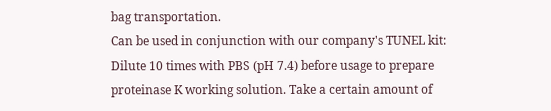bag transportation.
Can be used in conjunction with our company's TUNEL kit:
Dilute 10 times with PBS (pH 7.4) before usage to prepare proteinase K working solution. Take a certain amount of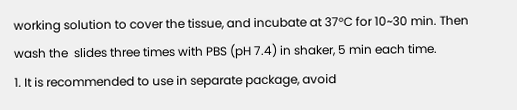working solution to cover the tissue, and incubate at 37°C for 10~30 min. Then wash the  slides three times with PBS (pH 7.4) in shaker, 5 min each time.
1. It is recommended to use in separate package, avoid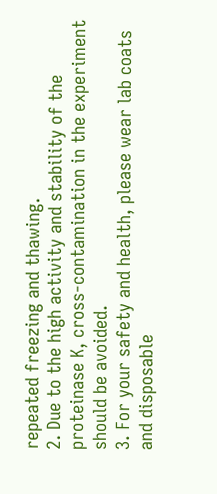repeated freezing and thawing.
2. Due to the high activity and stability of the proteinase K, cross-contamination in the experiment should be avoided.
3. For your safety and health, please wear lab coats and disposable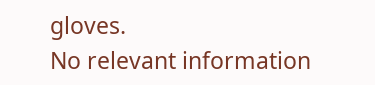gloves.
No relevant information